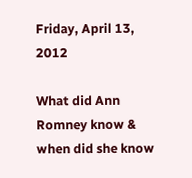Friday, April 13, 2012

What did Ann Romney know & when did she know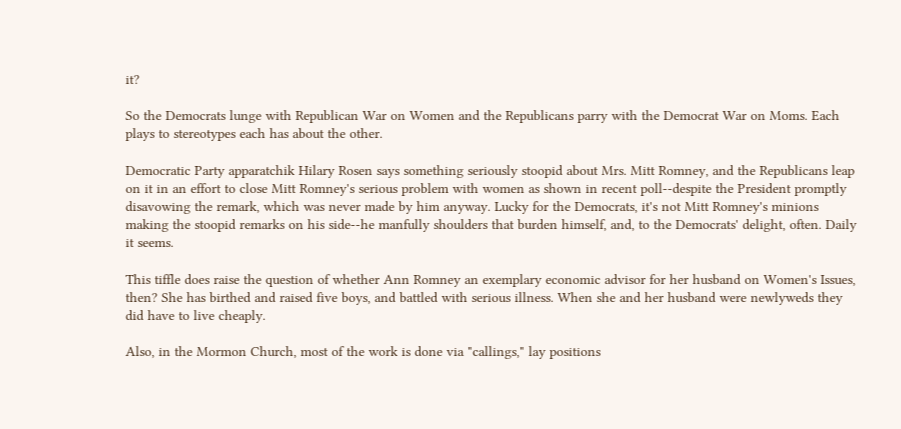it?

So the Democrats lunge with Republican War on Women and the Republicans parry with the Democrat War on Moms. Each plays to stereotypes each has about the other.

Democratic Party apparatchik Hilary Rosen says something seriously stoopid about Mrs. Mitt Romney, and the Republicans leap on it in an effort to close Mitt Romney's serious problem with women as shown in recent poll--despite the President promptly disavowing the remark, which was never made by him anyway. Lucky for the Democrats, it's not Mitt Romney's minions making the stoopid remarks on his side--he manfully shoulders that burden himself, and, to the Democrats' delight, often. Daily it seems.

This tiffle does raise the question of whether Ann Romney an exemplary economic advisor for her husband on Women's Issues, then? She has birthed and raised five boys, and battled with serious illness. When she and her husband were newlyweds they did have to live cheaply.

Also, in the Mormon Church, most of the work is done via "callings," lay positions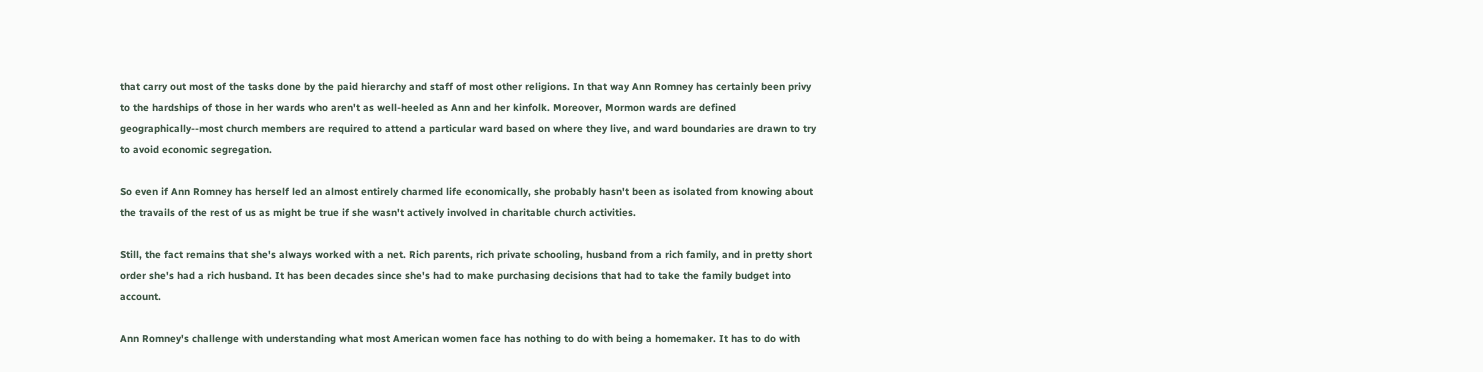that carry out most of the tasks done by the paid hierarchy and staff of most other religions. In that way Ann Romney has certainly been privy to the hardships of those in her wards who aren't as well-heeled as Ann and her kinfolk. Moreover, Mormon wards are defined geographically--most church members are required to attend a particular ward based on where they live, and ward boundaries are drawn to try to avoid economic segregation.

So even if Ann Romney has herself led an almost entirely charmed life economically, she probably hasn't been as isolated from knowing about the travails of the rest of us as might be true if she wasn't actively involved in charitable church activities.

Still, the fact remains that she's always worked with a net. Rich parents, rich private schooling, husband from a rich family, and in pretty short order she's had a rich husband. It has been decades since she's had to make purchasing decisions that had to take the family budget into account.

Ann Romney's challenge with understanding what most American women face has nothing to do with being a homemaker. It has to do with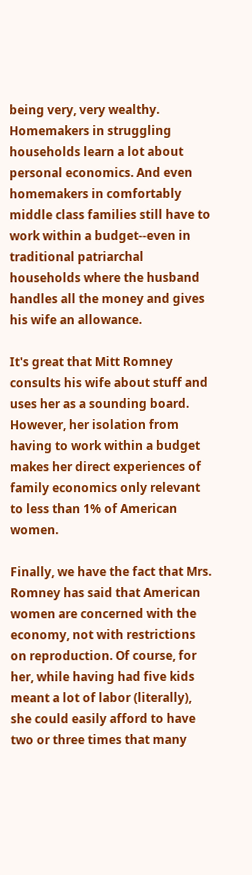being very, very wealthy. Homemakers in struggling households learn a lot about personal economics. And even homemakers in comfortably middle class families still have to work within a budget--even in traditional patriarchal households where the husband handles all the money and gives his wife an allowance.

It's great that Mitt Romney consults his wife about stuff and uses her as a sounding board. However, her isolation from having to work within a budget makes her direct experiences of family economics only relevant to less than 1% of American women.

Finally, we have the fact that Mrs. Romney has said that American women are concerned with the economy, not with restrictions on reproduction. Of course, for her, while having had five kids meant a lot of labor (literally), she could easily afford to have two or three times that many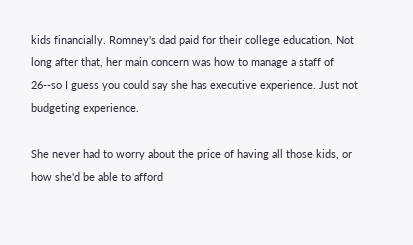kids financially. Romney's dad paid for their college education. Not long after that, her main concern was how to manage a staff of 26--so I guess you could say she has executive experience. Just not budgeting experience.

She never had to worry about the price of having all those kids, or how she'd be able to afford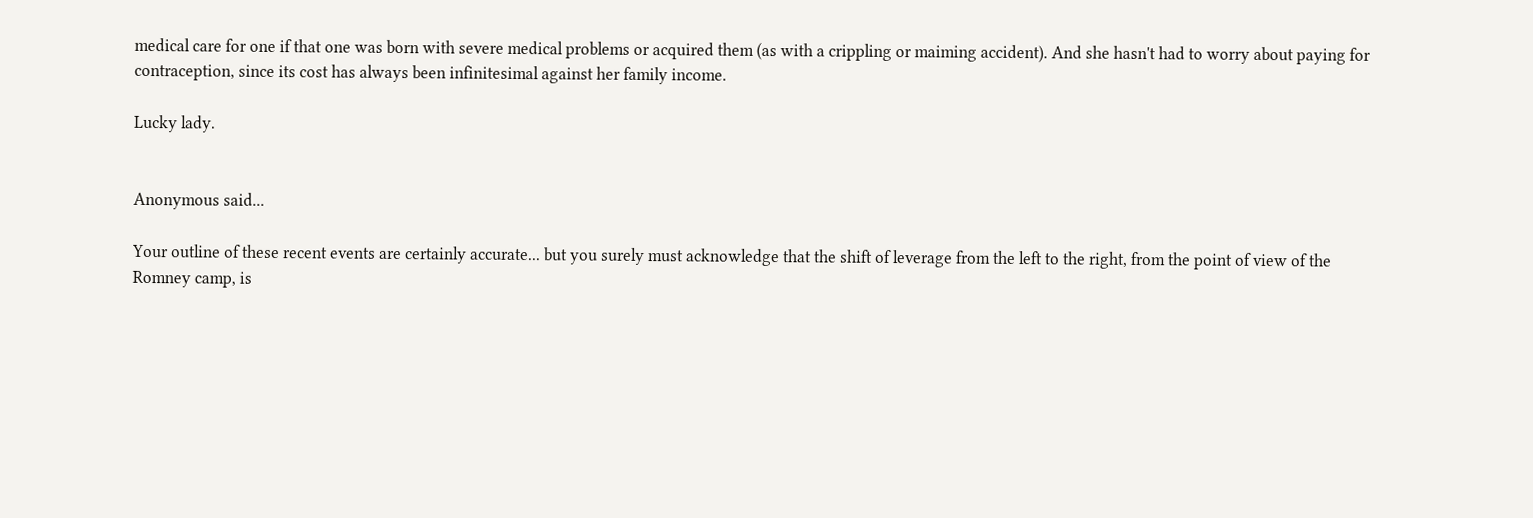medical care for one if that one was born with severe medical problems or acquired them (as with a crippling or maiming accident). And she hasn't had to worry about paying for contraception, since its cost has always been infinitesimal against her family income.

Lucky lady.


Anonymous said...

Your outline of these recent events are certainly accurate... but you surely must acknowledge that the shift of leverage from the left to the right, from the point of view of the Romney camp, is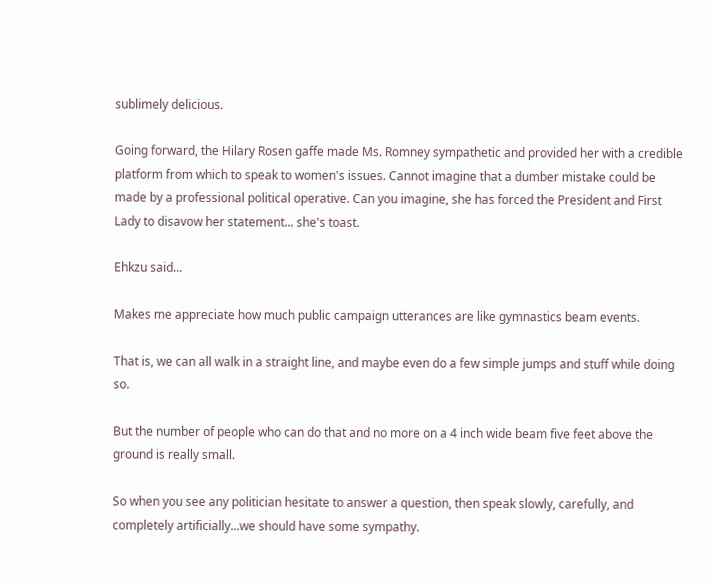sublimely delicious.

Going forward, the Hilary Rosen gaffe made Ms. Romney sympathetic and provided her with a credible platform from which to speak to women's issues. Cannot imagine that a dumber mistake could be made by a professional political operative. Can you imagine, she has forced the President and First Lady to disavow her statement... she's toast.

Ehkzu said...

Makes me appreciate how much public campaign utterances are like gymnastics beam events.

That is, we can all walk in a straight line, and maybe even do a few simple jumps and stuff while doing so.

But the number of people who can do that and no more on a 4 inch wide beam five feet above the ground is really small.

So when you see any politician hesitate to answer a question, then speak slowly, carefully, and completely artificially...we should have some sympathy.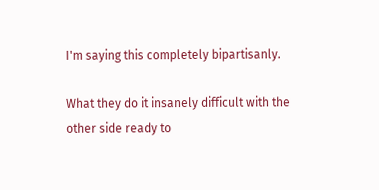I'm saying this completely bipartisanly.

What they do it insanely difficult with the other side ready to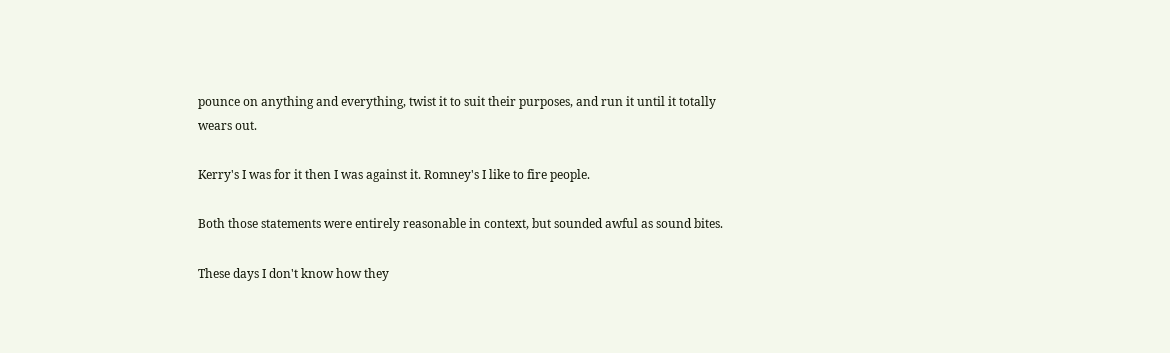pounce on anything and everything, twist it to suit their purposes, and run it until it totally wears out.

Kerry's I was for it then I was against it. Romney's I like to fire people.

Both those statements were entirely reasonable in context, but sounded awful as sound bites.

These days I don't know how they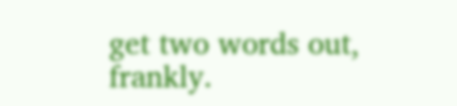get two words out, frankly.